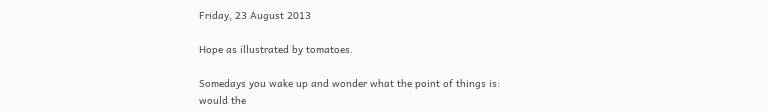Friday, 23 August 2013

Hope as illustrated by tomatoes.

Somedays you wake up and wonder what the point of things is: would the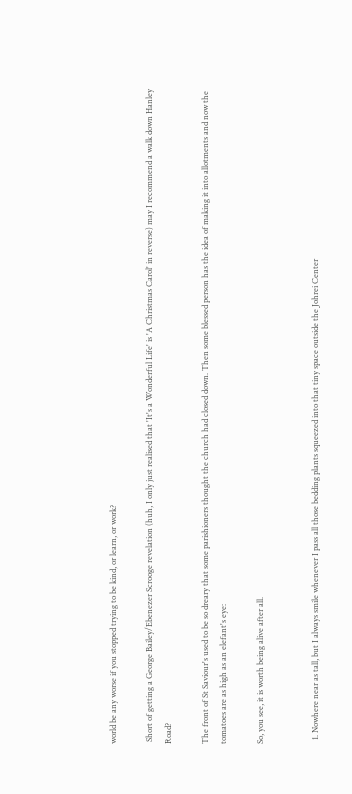world be any worse if you stopped trying to be kind, or learn, or work?

 Short of getting a George Bailey/Ebenezer Scrooge revelation (huh, I only just realised that 'It's a Wonderful Life' is 'A Christmas Carol' in reverse) may I recommend a walk down Hanley Road?

The front of St Saviour's used to be so dreary that some parishioners thought the church had closed down. Then some blessed person has the idea of making it into allotments and now the tomatoes are as high as an elefant's eye:

So, you see, it is worth being alive after all.


  1. Nowhere near as tall, but I always smile whenever I pass all those bedding plants squeezed into that tiny space outside the Johrei Center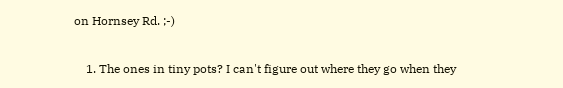on Hornsey Rd. ;-)

    1. The ones in tiny pots? I can't figure out where they go when they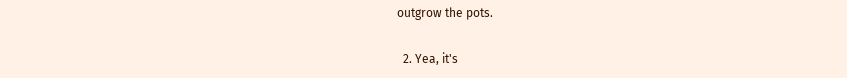outgrow the pots.

  2. Yea, it's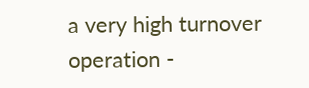a very high turnover operation -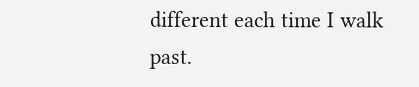different each time I walk past.